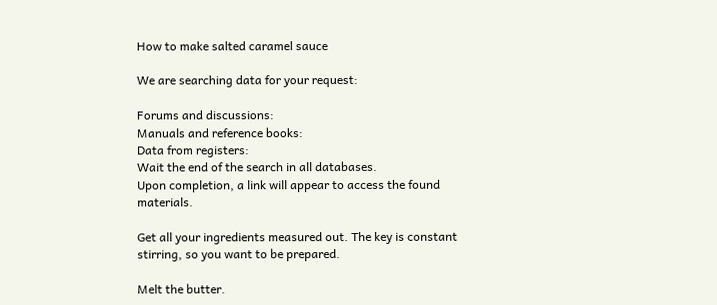How to make salted caramel sauce

We are searching data for your request:

Forums and discussions:
Manuals and reference books:
Data from registers:
Wait the end of the search in all databases.
Upon completion, a link will appear to access the found materials.

Get all your ingredients measured out. The key is constant stirring, so you want to be prepared.

Melt the butter.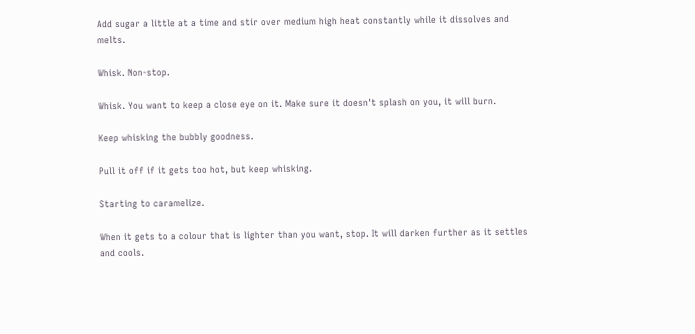Add sugar a little at a time and stir over medium high heat constantly while it dissolves and melts.

Whisk. Non-stop.

Whisk. You want to keep a close eye on it. Make sure it doesn't splash on you, it will burn.

Keep whisking the bubbly goodness.

Pull it off if it gets too hot, but keep whisking.

Starting to caramelize.

When it gets to a colour that is lighter than you want, stop. It will darken further as it settles and cools.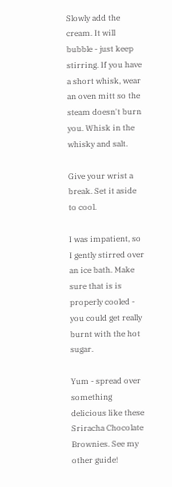Slowly add the cream. It will bubble - just keep stirring. If you have a short whisk, wear an oven mitt so the steam doesn't burn you. Whisk in the whisky and salt.

Give your wrist a break. Set it aside to cool.

I was impatient, so I gently stirred over an ice bath. Make sure that is is properly cooled - you could get really burnt with the hot sugar.

Yum - spread over something delicious like these Sriracha Chocolate Brownies. See my other guide!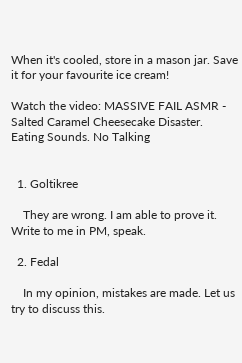When it's cooled, store in a mason jar. Save it for your favourite ice cream!

Watch the video: MASSIVE FAIL ASMR - Salted Caramel Cheesecake Disaster. Eating Sounds. No Talking


  1. Goltikree

    They are wrong. I am able to prove it. Write to me in PM, speak.

  2. Fedal

    In my opinion, mistakes are made. Let us try to discuss this.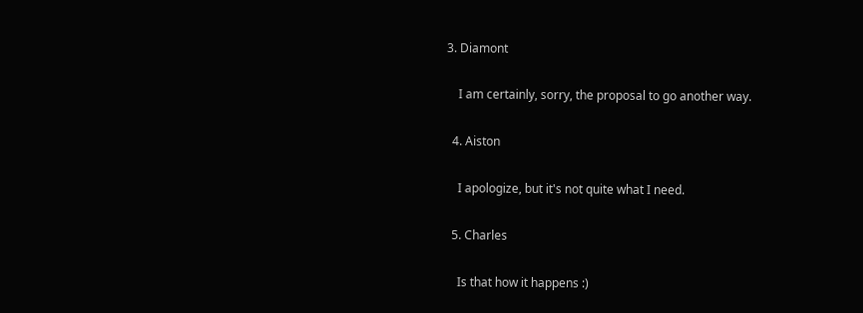3. Diamont

    I am certainly, sorry, the proposal to go another way.

  4. Aiston

    I apologize, but it's not quite what I need.

  5. Charles

    Is that how it happens :)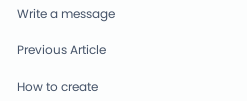Write a message

Previous Article

How to create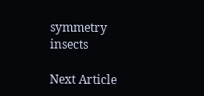symmetry insects

Next Article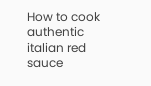How to cook authentic italian red sauce